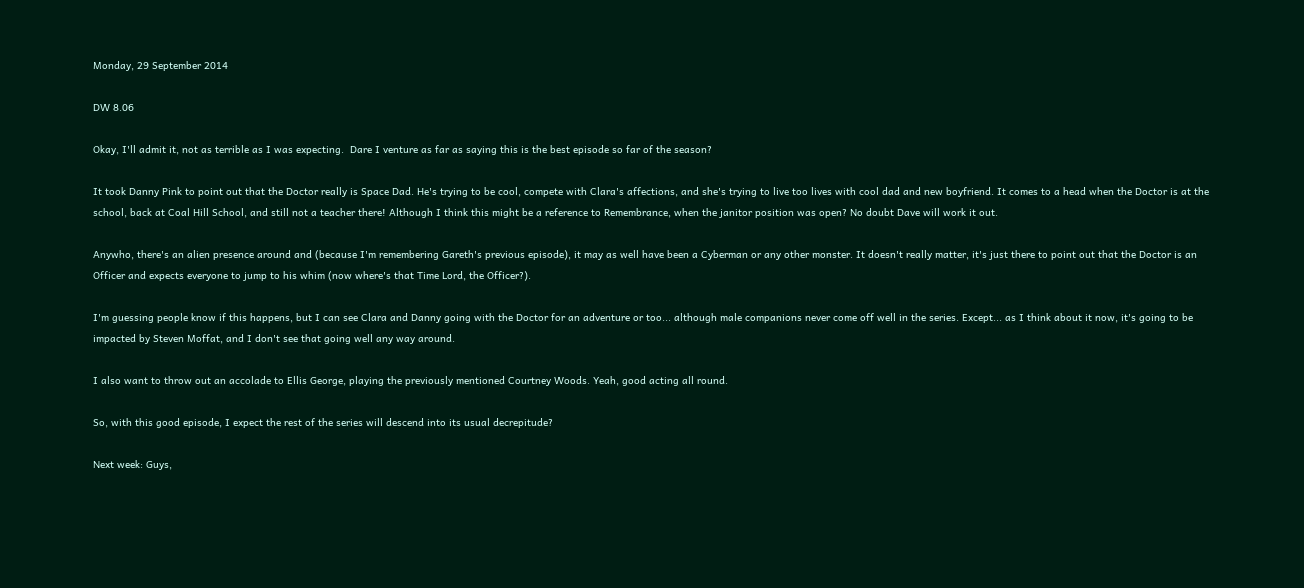Monday, 29 September 2014

DW 8.06

Okay, I'll admit it, not as terrible as I was expecting.  Dare I venture as far as saying this is the best episode so far of the season?

It took Danny Pink to point out that the Doctor really is Space Dad. He's trying to be cool, compete with Clara's affections, and she's trying to live too lives with cool dad and new boyfriend. It comes to a head when the Doctor is at the school, back at Coal Hill School, and still not a teacher there! Although I think this might be a reference to Remembrance, when the janitor position was open? No doubt Dave will work it out.

Anywho, there's an alien presence around and (because I'm remembering Gareth's previous episode), it may as well have been a Cyberman or any other monster. It doesn't really matter, it's just there to point out that the Doctor is an Officer and expects everyone to jump to his whim (now where's that Time Lord, the Officer?).

I'm guessing people know if this happens, but I can see Clara and Danny going with the Doctor for an adventure or too... although male companions never come off well in the series. Except... as I think about it now, it's going to be impacted by Steven Moffat, and I don't see that going well any way around.

I also want to throw out an accolade to Ellis George, playing the previously mentioned Courtney Woods. Yeah, good acting all round.

So, with this good episode, I expect the rest of the series will descend into its usual decrepitude?

Next week: Guys,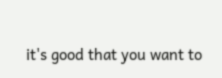it's good that you want to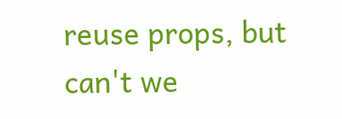reuse props, but can't we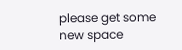please get some new space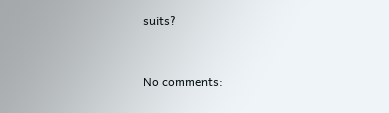suits?


No comments: